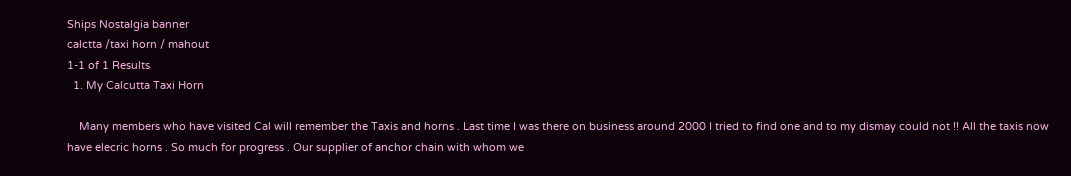Ships Nostalgia banner
calctta /taxi horn / mahout
1-1 of 1 Results
  1. My Calcutta Taxi Horn

    Many members who have visited Cal will remember the Taxis and horns . Last time I was there on business around 2000 I tried to find one and to my dismay could not !! All the taxis now have elecric horns . So much for progress . Our supplier of anchor chain with whom we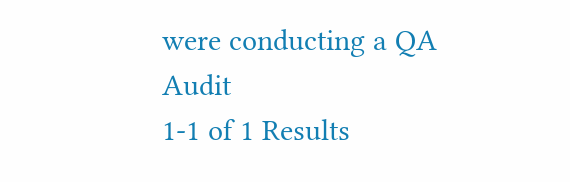were conducting a QA Audit
1-1 of 1 Results